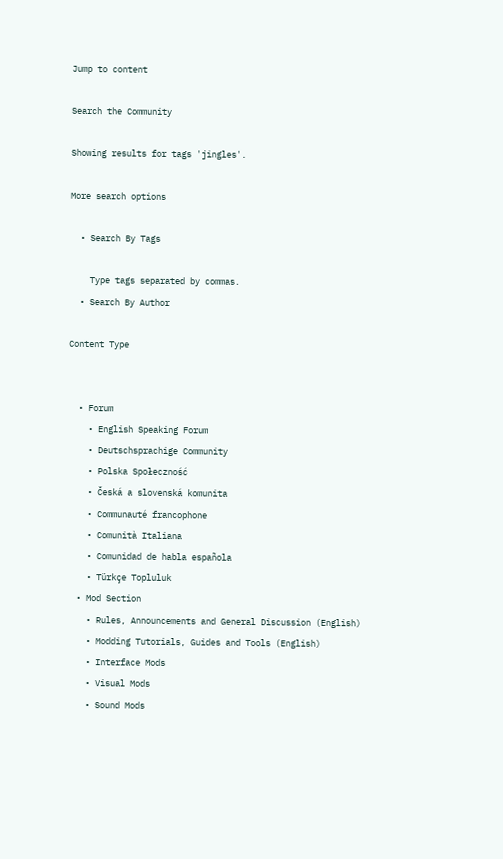Jump to content

Search the Community

Showing results for tags 'jingles'.

More search options

  • Search By Tags

    Type tags separated by commas.
  • Search By Author

Content Type


  • Forum
    • English Speaking Forum
    • Deutschsprachige Community
    • Polska Społeczność
    • Česká a slovenská komunita
    • Communauté francophone
    • Comunità Italiana
    • Comunidad de habla española
    • Türkçe Topluluk
  • Mod Section
    • Rules, Announcements and General Discussion (English)
    • Modding Tutorials, Guides and Tools (English)
    • Interface Mods
    • Visual Mods
    • Sound Mods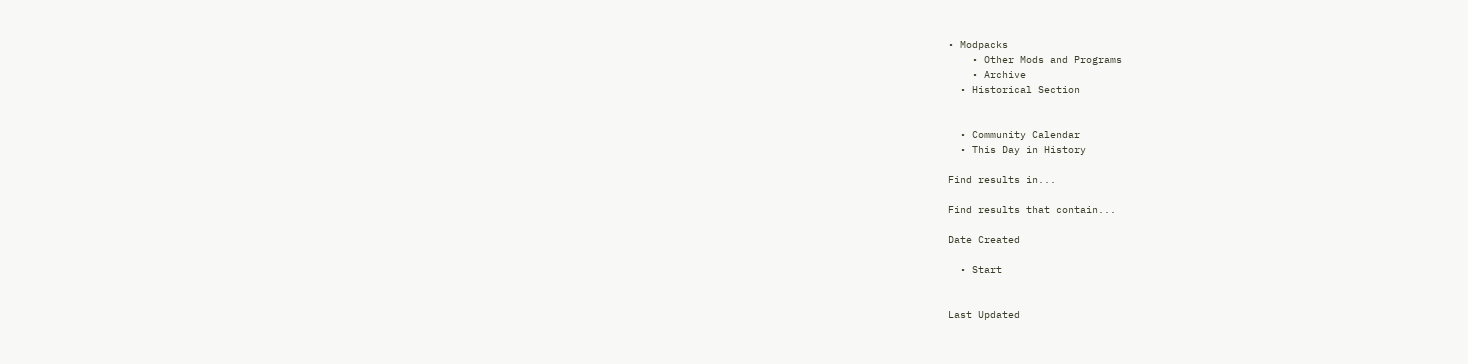• Modpacks
    • Other Mods and Programs
    • Archive
  • Historical Section


  • Community Calendar
  • This Day in History

Find results in...

Find results that contain...

Date Created

  • Start


Last Updated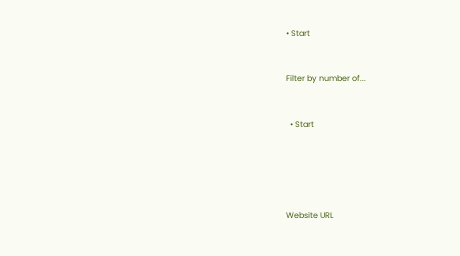• Start


Filter by number of...


  • Start





Website URL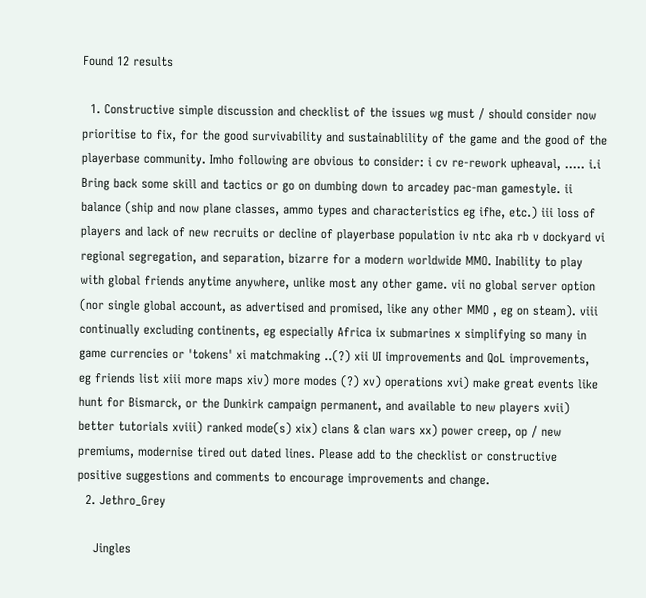Found 12 results

  1. Constructive simple discussion and checklist of the issues wg must / should consider now prioritise to fix, for the good survivability and sustainablility of the game and the good of the playerbase community. Imho following are obvious to consider: i cv re-rework upheaval, ..... i.i Bring back some skill and tactics or go on dumbing down to arcadey pac-man gamestyle. ii balance (ship and now plane classes, ammo types and characteristics eg ifhe, etc.) iii loss of players and lack of new recruits or decline of playerbase population iv ntc aka rb v dockyard vi regional segregation, and separation, bizarre for a modern worldwide MMO. Inability to play with global friends anytime anywhere, unlike most any other game. vii no global server option (nor single global account, as advertised and promised, like any other MMO , eg on steam). viii continually excluding continents, eg especially Africa ix submarines x simplifying so many in game currencies or 'tokens' xi matchmaking ..(?) xii UI improvements and QoL improvements, eg friends list xiii more maps xiv) more modes (?) xv) operations xvi) make great events like hunt for Bismarck, or the Dunkirk campaign permanent, and available to new players xvii) better tutorials xviii) ranked mode(s) xix) clans & clan wars xx) power creep, op / new premiums, modernise tired out dated lines. Please add to the checklist or constructive positive suggestions and comments to encourage improvements and change.
  2. Jethro_Grey

    Jingles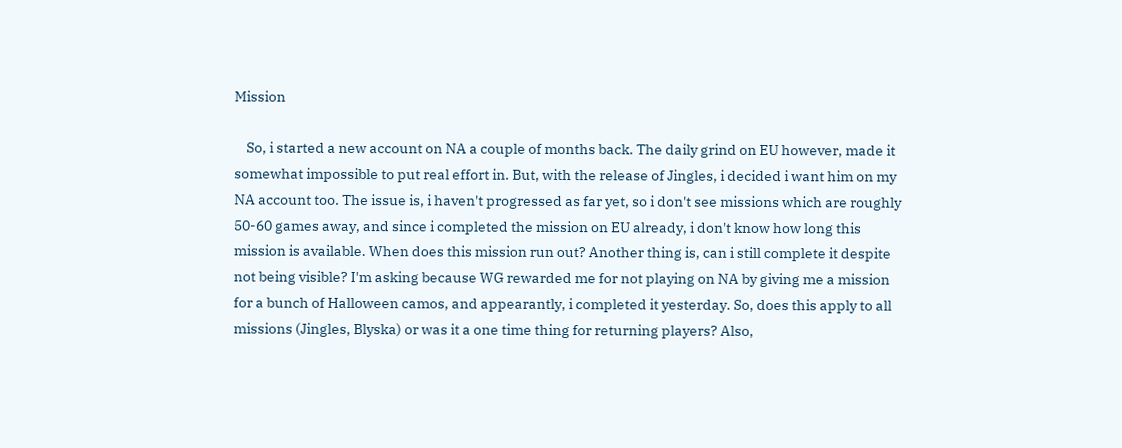Mission

    So, i started a new account on NA a couple of months back. The daily grind on EU however, made it somewhat impossible to put real effort in. But, with the release of Jingles, i decided i want him on my NA account too. The issue is, i haven't progressed as far yet, so i don't see missions which are roughly 50-60 games away, and since i completed the mission on EU already, i don't know how long this mission is available. When does this mission run out? Another thing is, can i still complete it despite not being visible? I'm asking because WG rewarded me for not playing on NA by giving me a mission for a bunch of Halloween camos, and appearantly, i completed it yesterday. So, does this apply to all missions (Jingles, Blyska) or was it a one time thing for returning players? Also,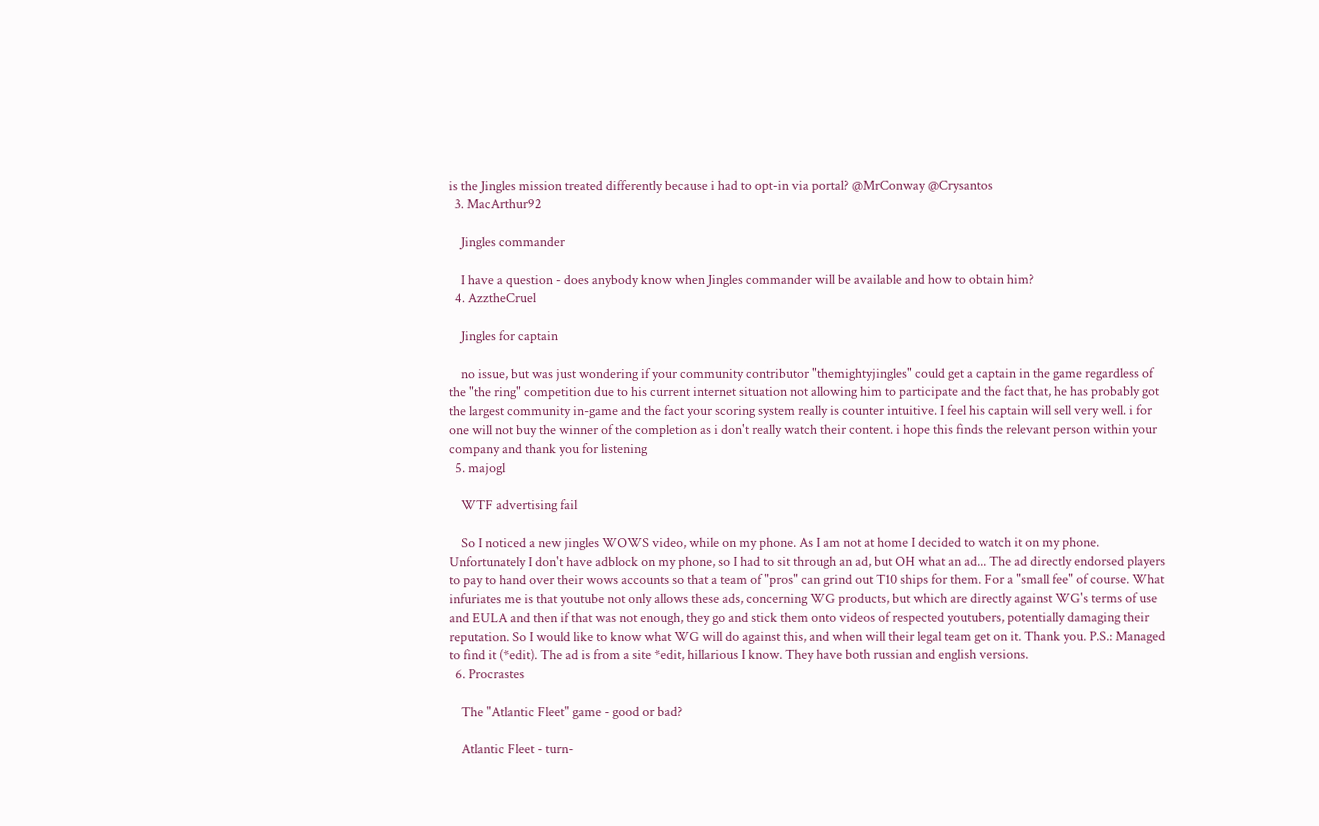is the Jingles mission treated differently because i had to opt-in via portal? @MrConway @Crysantos
  3. MacArthur92

    Jingles commander

    I have a question - does anybody know when Jingles commander will be available and how to obtain him?
  4. AzztheCruel

    Jingles for captain

    no issue, but was just wondering if your community contributor "themightyjingles" could get a captain in the game regardless of the "the ring" competition due to his current internet situation not allowing him to participate and the fact that, he has probably got the largest community in-game and the fact your scoring system really is counter intuitive. I feel his captain will sell very well. i for one will not buy the winner of the completion as i don't really watch their content. i hope this finds the relevant person within your company and thank you for listening
  5. majogl

    WTF advertising fail

    So I noticed a new jingles WOWS video, while on my phone. As I am not at home I decided to watch it on my phone. Unfortunately I don't have adblock on my phone, so I had to sit through an ad, but OH what an ad... The ad directly endorsed players to pay to hand over their wows accounts so that a team of "pros" can grind out T10 ships for them. For a "small fee" of course. What infuriates me is that youtube not only allows these ads, concerning WG products, but which are directly against WG's terms of use and EULA and then if that was not enough, they go and stick them onto videos of respected youtubers, potentially damaging their reputation. So I would like to know what WG will do against this, and when will their legal team get on it. Thank you. P.S.: Managed to find it (*edit). The ad is from a site *edit, hillarious I know. They have both russian and english versions.
  6. Procrastes

    The "Atlantic Fleet" game - good or bad?

    Atlantic Fleet - turn-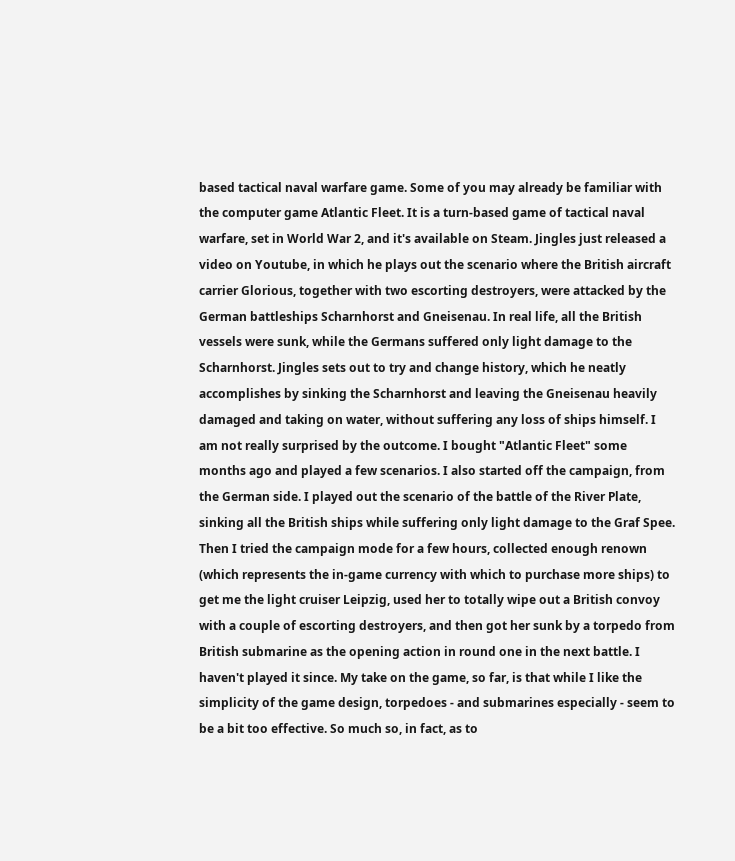based tactical naval warfare game. Some of you may already be familiar with the computer game Atlantic Fleet. It is a turn-based game of tactical naval warfare, set in World War 2, and it's available on Steam. Jingles just released a video on Youtube, in which he plays out the scenario where the British aircraft carrier Glorious, together with two escorting destroyers, were attacked by the German battleships Scharnhorst and Gneisenau. In real life, all the British vessels were sunk, while the Germans suffered only light damage to the Scharnhorst. Jingles sets out to try and change history, which he neatly accomplishes by sinking the Scharnhorst and leaving the Gneisenau heavily damaged and taking on water, without suffering any loss of ships himself. I am not really surprised by the outcome. I bought "Atlantic Fleet" some months ago and played a few scenarios. I also started off the campaign, from the German side. I played out the scenario of the battle of the River Plate, sinking all the British ships while suffering only light damage to the Graf Spee. Then I tried the campaign mode for a few hours, collected enough renown (which represents the in-game currency with which to purchase more ships) to get me the light cruiser Leipzig, used her to totally wipe out a British convoy with a couple of escorting destroyers, and then got her sunk by a torpedo from British submarine as the opening action in round one in the next battle. I haven't played it since. My take on the game, so far, is that while I like the simplicity of the game design, torpedoes - and submarines especially - seem to be a bit too effective. So much so, in fact, as to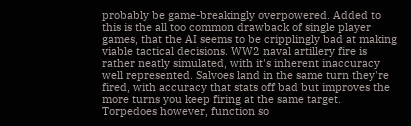probably be game-breakingly overpowered. Added to this is the all too common drawback of single player games, that the AI seems to be cripplingly bad at making viable tactical decisions. WW2 naval artillery fire is rather neatly simulated, with it's inherent inaccuracy well represented. Salvoes land in the same turn they're fired, with accuracy that stats off bad but improves the more turns you keep firing at the same target. Torpedoes however, function so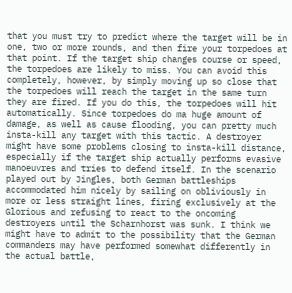that you must try to predict where the target will be in one, two or more rounds, and then fire your torpedoes at that point. If the target ship changes course or speed, the torpedoes are likely to miss. You can avoid this completely, however, by simply moving up so close that the torpedoes will reach the target in the same turn they are fired. If you do this, the torpedoes will hit automatically. Since torpedoes do ma huge amount of damage, as well as cause flooding, you can pretty much insta-kill any target with this tactic. A destroyer might have some problems closing to insta-kill distance, especially if the target ship actually performs evasive manoeuvres and tries to defend itself. In the scenario played out by Jingles, both German battleships accommodated him nicely by sailing on obliviously in more or less straight lines, firing exclusively at the Glorious and refusing to react to the oncoming destroyers until the Scharnhorst was sunk. I think we might have to admit to the possibility that the German commanders may have performed somewhat differently in the actual battle,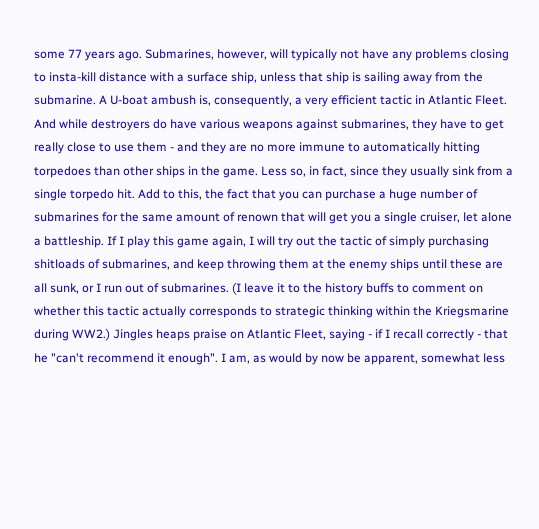some 77 years ago. Submarines, however, will typically not have any problems closing to insta-kill distance with a surface ship, unless that ship is sailing away from the submarine. A U-boat ambush is, consequently, a very efficient tactic in Atlantic Fleet. And while destroyers do have various weapons against submarines, they have to get really close to use them - and they are no more immune to automatically hitting torpedoes than other ships in the game. Less so, in fact, since they usually sink from a single torpedo hit. Add to this, the fact that you can purchase a huge number of submarines for the same amount of renown that will get you a single cruiser, let alone a battleship. If I play this game again, I will try out the tactic of simply purchasing shitloads of submarines, and keep throwing them at the enemy ships until these are all sunk, or I run out of submarines. (I leave it to the history buffs to comment on whether this tactic actually corresponds to strategic thinking within the Kriegsmarine during WW2.) Jingles heaps praise on Atlantic Fleet, saying - if I recall correctly - that he "can't recommend it enough". I am, as would by now be apparent, somewhat less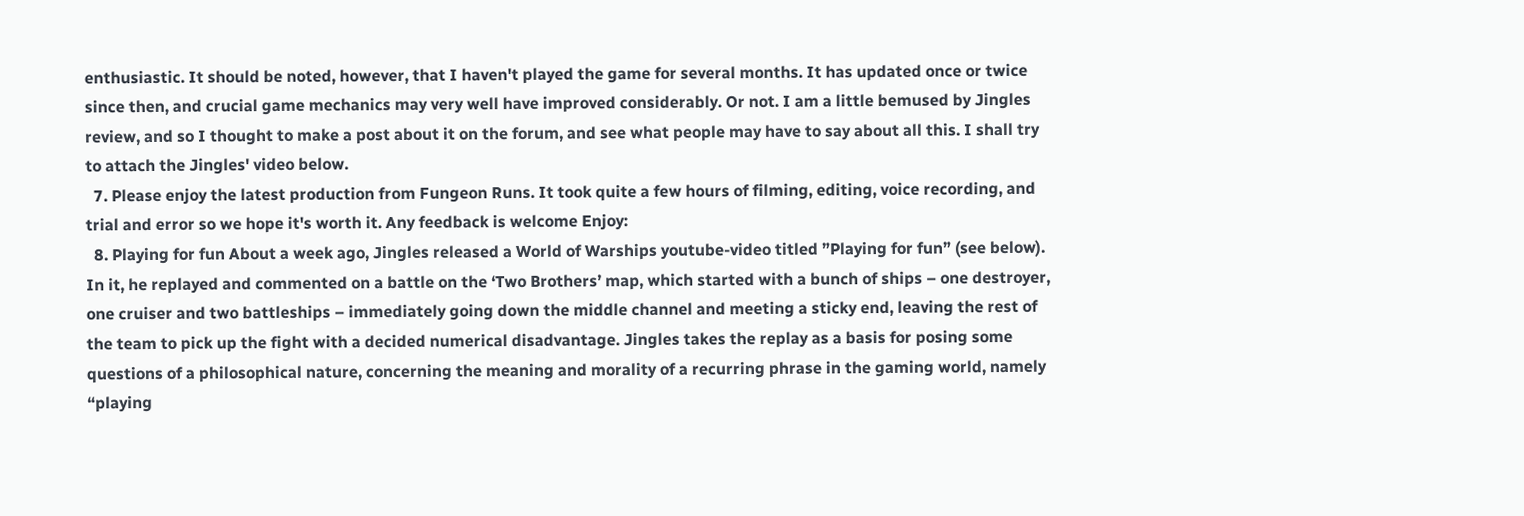enthusiastic. It should be noted, however, that I haven't played the game for several months. It has updated once or twice since then, and crucial game mechanics may very well have improved considerably. Or not. I am a little bemused by Jingles review, and so I thought to make a post about it on the forum, and see what people may have to say about all this. I shall try to attach the Jingles' video below.
  7. Please enjoy the latest production from Fungeon Runs. It took quite a few hours of filming, editing, voice recording, and trial and error so we hope it's worth it. Any feedback is welcome Enjoy:
  8. Playing for fun About a week ago, Jingles released a World of Warships youtube-video titled ”Playing for fun” (see below). In it, he replayed and commented on a battle on the ‘Two Brothers’ map, which started with a bunch of ships – one destroyer, one cruiser and two battleships – immediately going down the middle channel and meeting a sticky end, leaving the rest of the team to pick up the fight with a decided numerical disadvantage. Jingles takes the replay as a basis for posing some questions of a philosophical nature, concerning the meaning and morality of a recurring phrase in the gaming world, namely “playing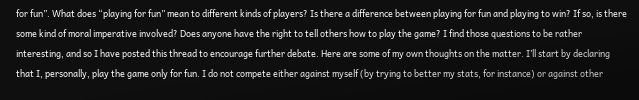for fun”. What does “playing for fun” mean to different kinds of players? Is there a difference between playing for fun and playing to win? If so, is there some kind of moral imperative involved? Does anyone have the right to tell others how to play the game? I find those questions to be rather interesting, and so I have posted this thread to encourage further debate. Here are some of my own thoughts on the matter. I’ll start by declaring that I, personally, play the game only for fun. I do not compete either against myself (by trying to better my stats, for instance) or against other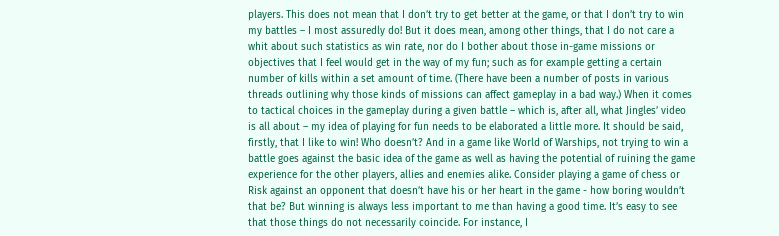players. This does not mean that I don’t try to get better at the game, or that I don’t try to win my battles – I most assuredly do! But it does mean, among other things, that I do not care a whit about such statistics as win rate, nor do I bother about those in-game missions or objectives that I feel would get in the way of my fun; such as for example getting a certain number of kills within a set amount of time. (There have been a number of posts in various threads outlining why those kinds of missions can affect gameplay in a bad way.) When it comes to tactical choices in the gameplay during a given battle – which is, after all, what Jingles’ video is all about – my idea of playing for fun needs to be elaborated a little more. It should be said, firstly, that I like to win! Who doesn’t? And in a game like World of Warships, not trying to win a battle goes against the basic idea of the game as well as having the potential of ruining the game experience for the other players, allies and enemies alike. Consider playing a game of chess or Risk against an opponent that doesn’t have his or her heart in the game - how boring wouldn’t that be? But winning is always less important to me than having a good time. It’s easy to see that those things do not necessarily coincide. For instance, I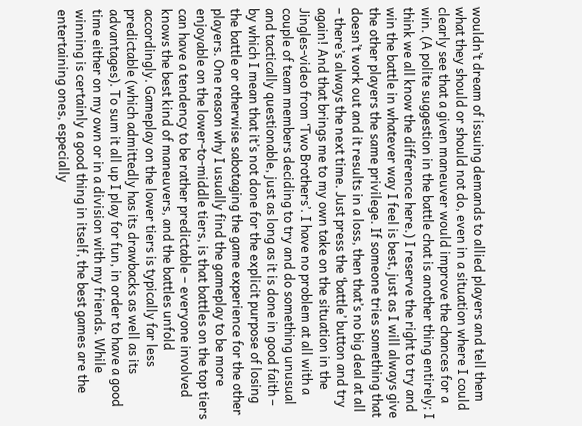wouldn’t dream of issuing demands to allied players and tell them what they should or should not do, even in a situation where I could clearly see that a given maneuver would improve the chances for a win. (A polite suggestion in the battle chat is another thing entirely; I think we all know the difference here.) I reserve the right to try and win the battle in whatever way I feel is best, just as I will always give the other players the same privilege. If someone tries something that doesn’t work out and it results in a loss, then that’s no big deal at all – there’s always the next time. Just press the ‘battle’ button and try again! And that brings me to my own take on the situation in the Jingles-video from ‘Two Brothers’. I have no problem at all with a couple of team members deciding to try and do something unusual and tactically questionable, just as long as it is done in good faith – by which I mean that it’s not done for the explicit purpose of losing the battle or otherwise sabotaging the game experience for the other players. One reason why I usually find the gameplay to be more enjoyable on the lower-to-middle tiers, is that battles on the top tiers can have a tendency to be rather predictable – everyone involved knows the best kind of maneuvers, and the battles unfold accordingly. Gameplay on the lower tiers is typically far less predictable (which admittedly has its drawbacks as well as its advantages). To sum it all up I play for fun, in order to have a good time either on my own or in a division with my friends. While winning is certainly a good thing in itself, the best games are the entertaining ones, especially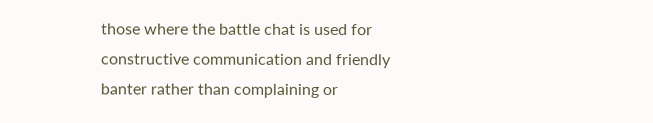those where the battle chat is used for constructive communication and friendly banter rather than complaining or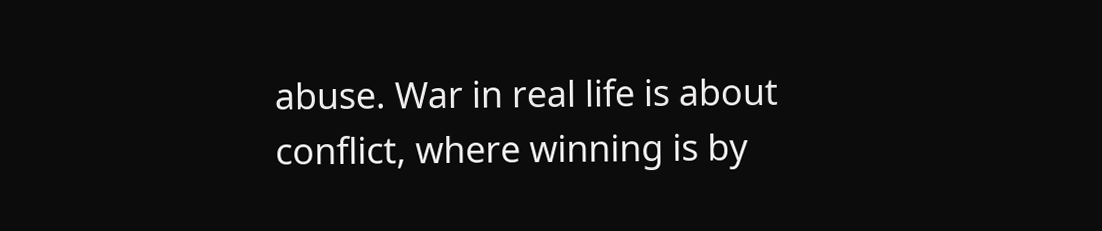abuse. War in real life is about conflict, where winning is by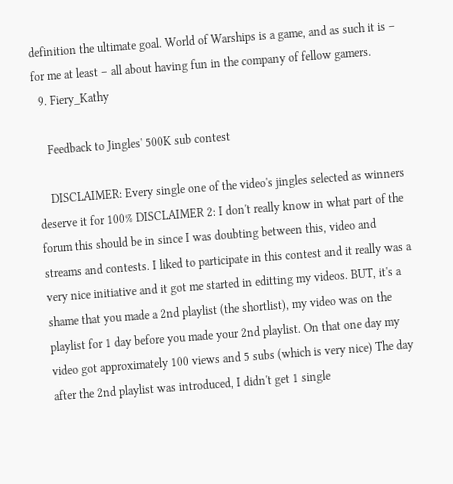definition the ultimate goal. World of Warships is a game, and as such it is – for me at least – all about having fun in the company of fellow gamers.
  9. Fiery_Kathy

    Feedback to Jingles' 500K sub contest

    DISCLAIMER: Every single one of the video's jingles selected as winners deserve it for 100% DISCLAIMER 2: I don't really know in what part of the forum this should be in since I was doubting between this, video and streams and contests. I liked to participate in this contest and it really was a very nice initiative and it got me started in editting my videos. BUT, it's a shame that you made a 2nd playlist (the shortlist), my video was on the playlist for 1 day before you made your 2nd playlist. On that one day my video got approximately 100 views and 5 subs (which is very nice) The day after the 2nd playlist was introduced, I didn't get 1 single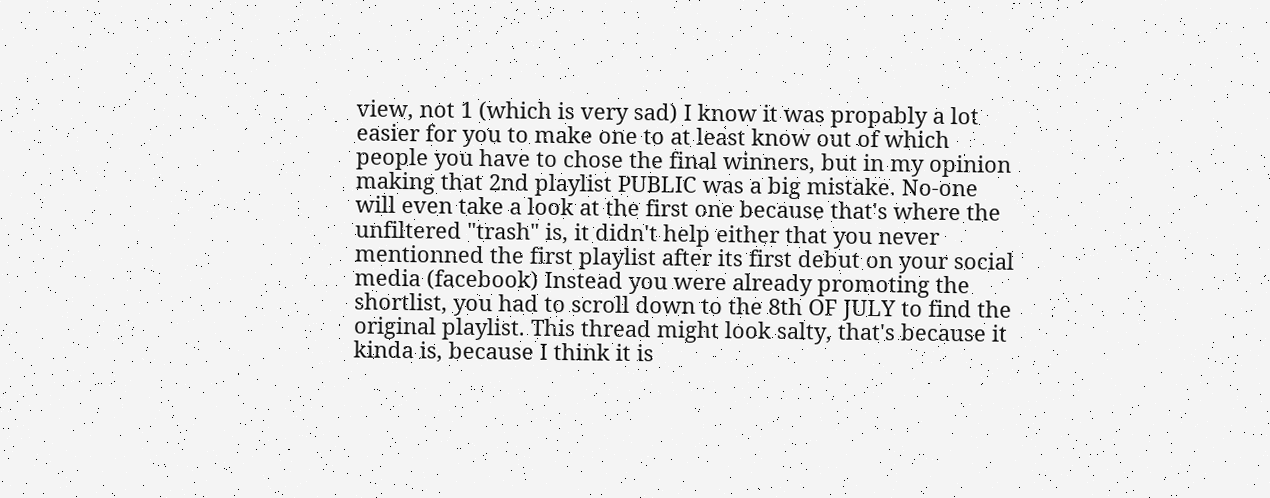view, not 1 (which is very sad) I know it was propably a lot easier for you to make one to at least know out of which people you have to chose the final winners, but in my opinion making that 2nd playlist PUBLIC was a big mistake. No-one will even take a look at the first one because that's where the unfiltered "trash" is, it didn't help either that you never mentionned the first playlist after its first debut on your social media (facebook) Instead you were already promoting the shortlist, you had to scroll down to the 8th OF JULY to find the original playlist. This thread might look salty, that's because it kinda is, because I think it is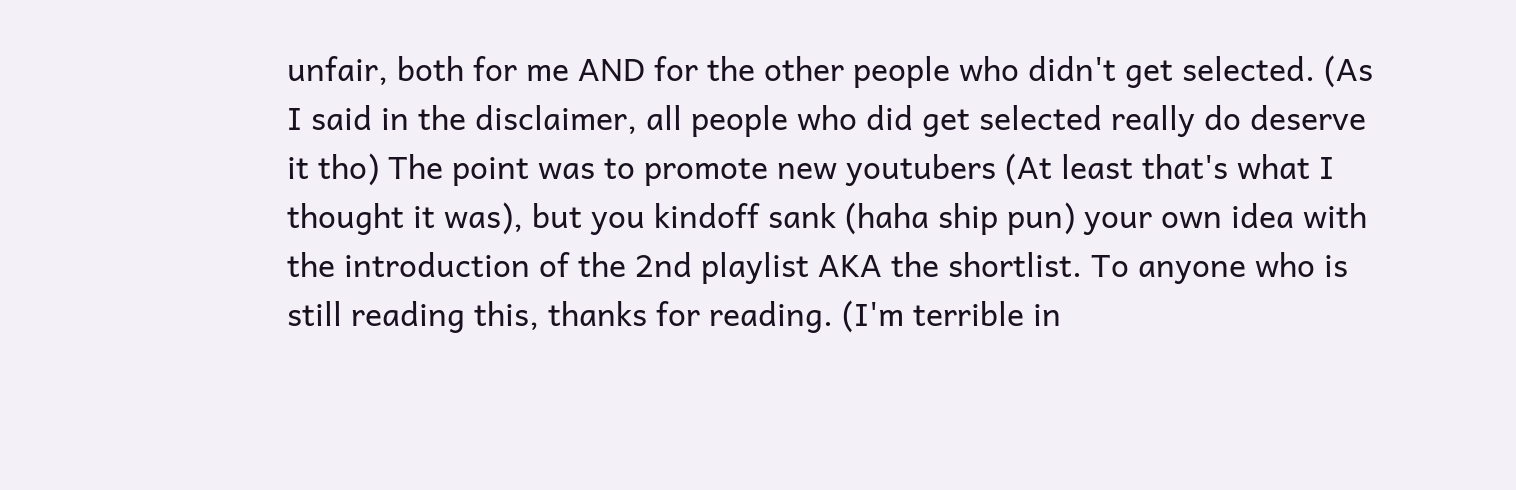unfair, both for me AND for the other people who didn't get selected. (As I said in the disclaimer, all people who did get selected really do deserve it tho) The point was to promote new youtubers (At least that's what I thought it was), but you kindoff sank (haha ship pun) your own idea with the introduction of the 2nd playlist AKA the shortlist. To anyone who is still reading this, thanks for reading. (I'm terrible in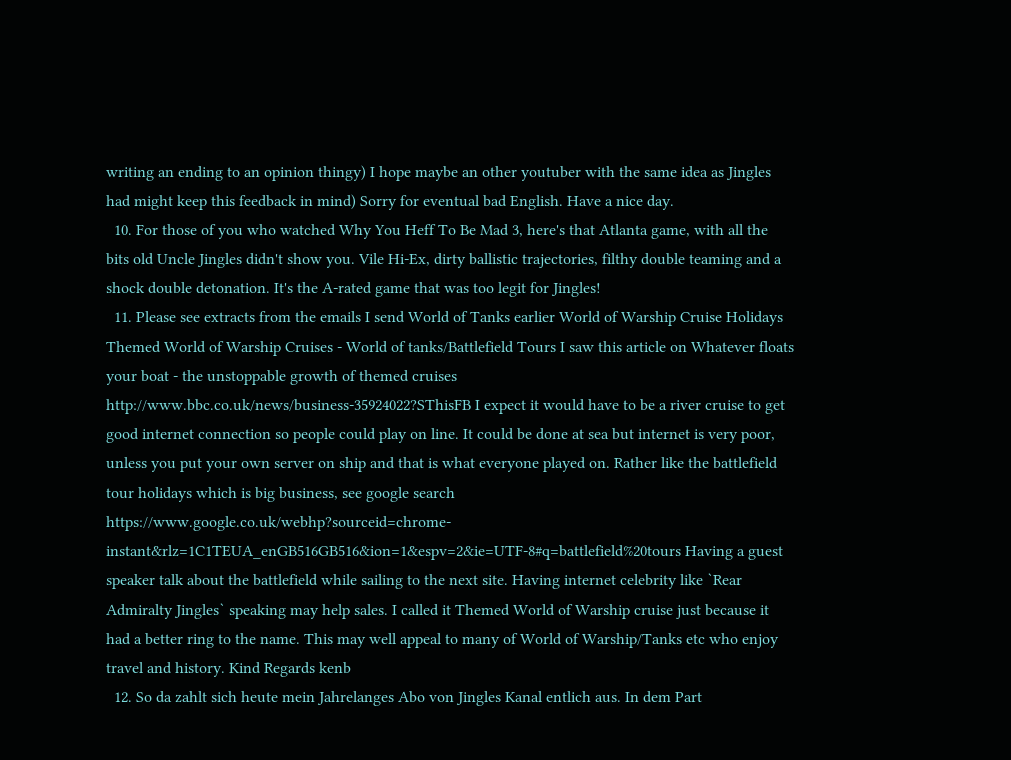writing an ending to an opinion thingy) I hope maybe an other youtuber with the same idea as Jingles had might keep this feedback in mind) Sorry for eventual bad English. Have a nice day.
  10. For those of you who watched Why You Heff To Be Mad 3, here's that Atlanta game, with all the bits old Uncle Jingles didn't show you. Vile Hi-Ex, dirty ballistic trajectories, filthy double teaming and a shock double detonation. It's the A-rated game that was too legit for Jingles!
  11. Please see extracts from the emails I send World of Tanks earlier World of Warship Cruise Holidays Themed World of Warship Cruises - World of tanks/Battlefield Tours I saw this article on Whatever floats your boat - the unstoppable growth of themed cruises http://www.bbc.co.uk/news/business-35924022?SThisFB I expect it would have to be a river cruise to get good internet connection so people could play on line. It could be done at sea but internet is very poor, unless you put your own server on ship and that is what everyone played on. Rather like the battlefield tour holidays which is big business, see google search https://www.google.co.uk/webhp?sourceid=chrome-instant&rlz=1C1TEUA_enGB516GB516&ion=1&espv=2&ie=UTF-8#q=battlefield%20tours Having a guest speaker talk about the battlefield while sailing to the next site. Having internet celebrity like `Rear Admiralty Jingles` speaking may help sales. I called it Themed World of Warship cruise just because it had a better ring to the name. This may well appeal to many of World of Warship/Tanks etc who enjoy travel and history. Kind Regards kenb
  12. So da zahlt sich heute mein Jahrelanges Abo von Jingles Kanal entlich aus. In dem Part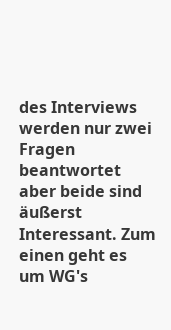des Interviews werden nur zwei Fragen beantwortet aber beide sind äußerst Interessant. Zum einen geht es um WG's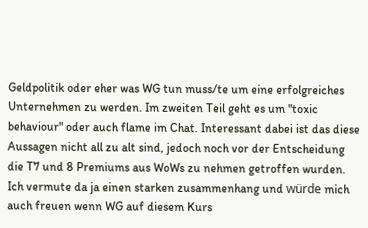Geldpolitik oder eher was WG tun muss/te um eine erfolgreiches Unternehmen zu werden. Im zweiten Teil geht es um "toxic behaviour" oder auch flame im Chat. Interessant dabei ist das diese Aussagen nicht all zu alt sind, jedoch noch vor der Entscheidung die T7 und 8 Premiums aus WoWs zu nehmen getroffen wurden. Ich vermute da ja einen starken zusammenhang und würde mich auch freuen wenn WG auf diesem Kurs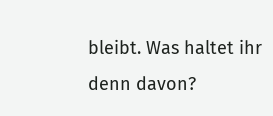bleibt. Was haltet ihr denn davon?